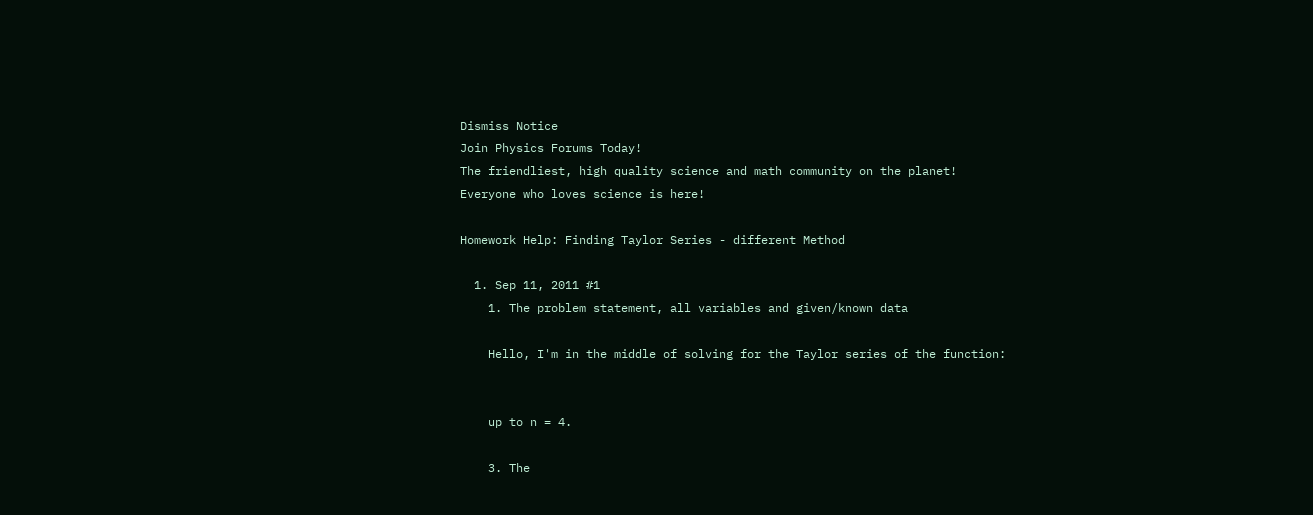Dismiss Notice
Join Physics Forums Today!
The friendliest, high quality science and math community on the planet! Everyone who loves science is here!

Homework Help: Finding Taylor Series - different Method

  1. Sep 11, 2011 #1
    1. The problem statement, all variables and given/known data

    Hello, I'm in the middle of solving for the Taylor series of the function:


    up to n = 4.

    3. The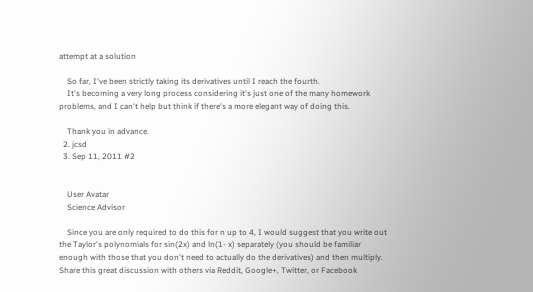attempt at a solution

    So far, I've been strictly taking its derivatives until I reach the fourth.
    It's becoming a very long process considering it's just one of the many homework problems, and I can't help but think if there's a more elegant way of doing this.

    Thank you in advance.
  2. jcsd
  3. Sep 11, 2011 #2


    User Avatar
    Science Advisor

    Since you are only required to do this for n up to 4, I would suggest that you write out the Taylor's polynomials for sin(2x) and ln(1- x) separately (you should be familiar enough with those that you don't need to actually do the derivatives) and then multiply.
Share this great discussion with others via Reddit, Google+, Twitter, or Facebook